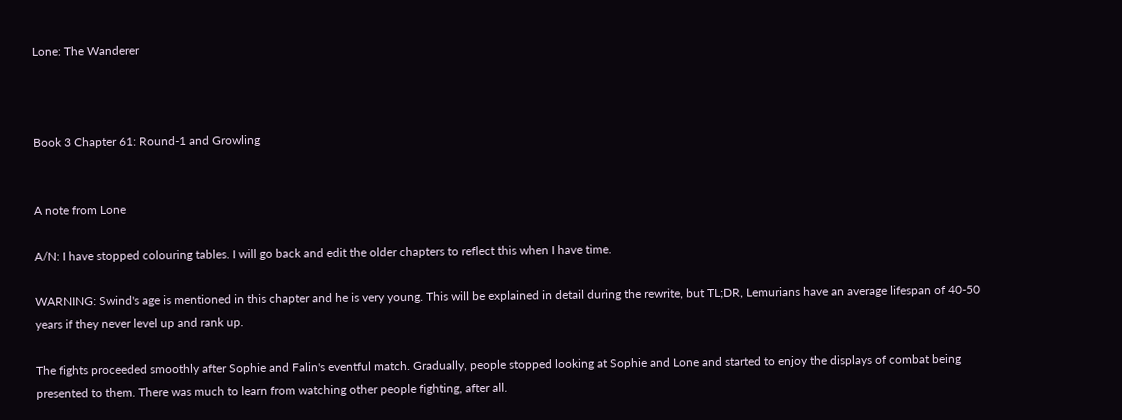Lone: The Wanderer



Book 3 Chapter 61: Round-1 and Growling


A note from Lone

A/N: I have stopped colouring tables. I will go back and edit the older chapters to reflect this when I have time.

WARNING: Swind's age is mentioned in this chapter and he is very young. This will be explained in detail during the rewrite, but TL;DR, Lemurians have an average lifespan of 40-50 years if they never level up and rank up.

The fights proceeded smoothly after Sophie and Falin's eventful match. Gradually, people stopped looking at Sophie and Lone and started to enjoy the displays of combat being presented to them. There was much to learn from watching other people fighting, after all.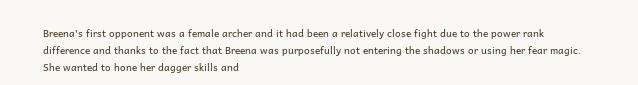Breena's first opponent was a female archer and it had been a relatively close fight due to the power rank difference and thanks to the fact that Breena was purposefully not entering the shadows or using her fear magic. She wanted to hone her dagger skills and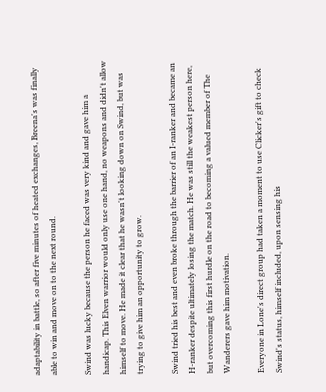adaptability in battle, so after five minutes of heated exchanges, Breena's was finally able to win and move on to the next round.

Swind was lucky because the person he faced was very kind and gave him a handicap. This Elven warrior would only use one hand, no weapons and didn't allow himself to move. He made it clear that he wasn't looking down on Swind, but was trying to give him an opportunity to grow.

Swind tried his best and even broke through the barrier of an I-ranker and became an H-ranker despite ultimately losing the match. He was still the weakest person here, but overcoming this first hurdle on the road to becoming a valued member of The Wanderers gave him motivation.

Everyone in Lone's direct group had taken a moment to use Clicker's gift to check Swind's status, himself included, upon sensing his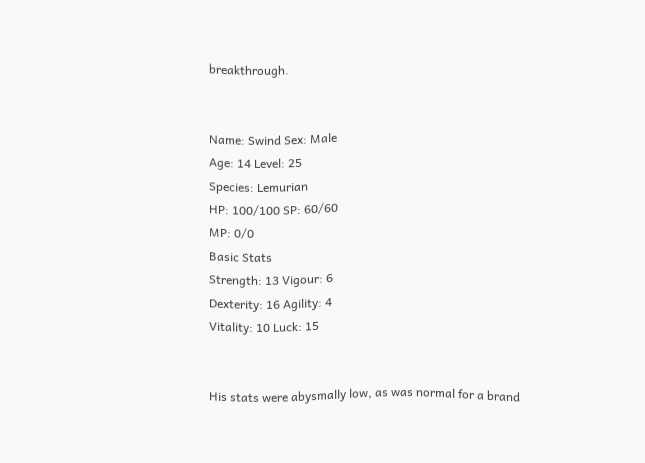breakthrough.


Name: Swind Sex: Male
Age: 14 Level: 25
Species: Lemurian
HP: 100/100 SP: 60/60
MP: 0/0
Basic Stats
Strength: 13 Vigour: 6
Dexterity: 16 Agility: 4
Vitality: 10 Luck: 15


His stats were abysmally low, as was normal for a brand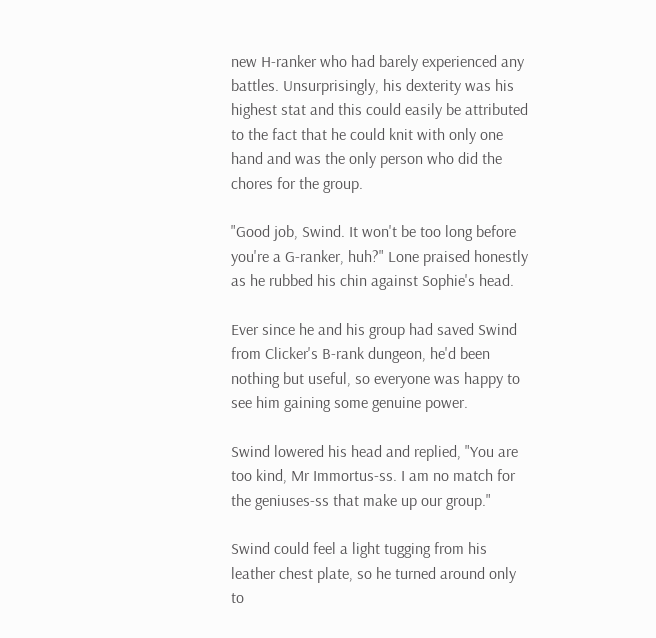new H-ranker who had barely experienced any battles. Unsurprisingly, his dexterity was his highest stat and this could easily be attributed to the fact that he could knit with only one hand and was the only person who did the chores for the group.

"Good job, Swind. It won't be too long before you're a G-ranker, huh?" Lone praised honestly as he rubbed his chin against Sophie's head.

Ever since he and his group had saved Swind from Clicker's B-rank dungeon, he'd been nothing but useful, so everyone was happy to see him gaining some genuine power.

Swind lowered his head and replied, "You are too kind, Mr Immortus-ss. I am no match for the geniuses-ss that make up our group."

Swind could feel a light tugging from his leather chest plate, so he turned around only to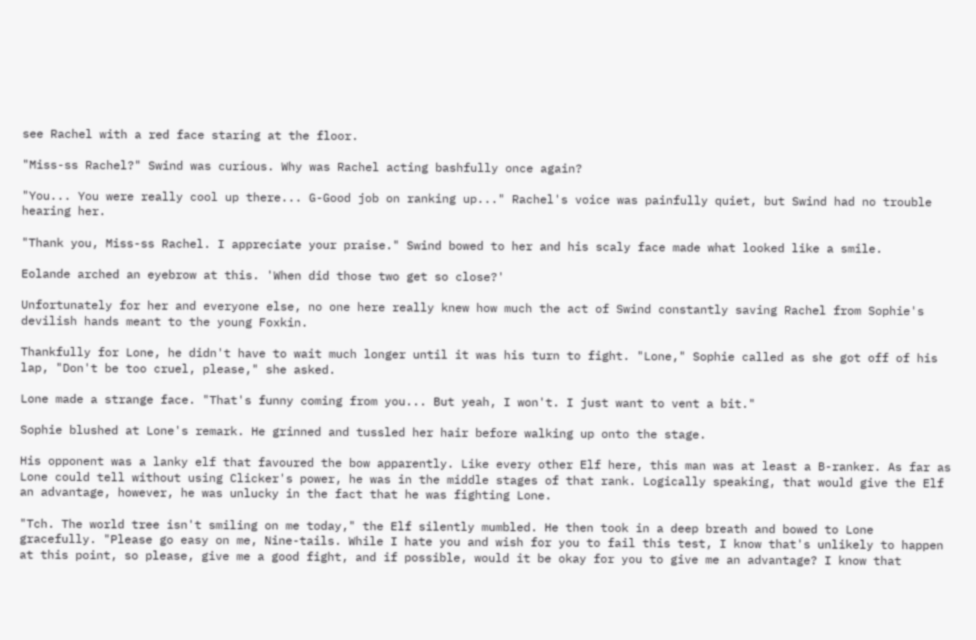see Rachel with a red face staring at the floor.

"Miss-ss Rachel?" Swind was curious. Why was Rachel acting bashfully once again?

"You... You were really cool up there... G-Good job on ranking up..." Rachel's voice was painfully quiet, but Swind had no trouble hearing her.

"Thank you, Miss-ss Rachel. I appreciate your praise." Swind bowed to her and his scaly face made what looked like a smile.

Eolande arched an eyebrow at this. 'When did those two get so close?'

Unfortunately for her and everyone else, no one here really knew how much the act of Swind constantly saving Rachel from Sophie's devilish hands meant to the young Foxkin.

Thankfully for Lone, he didn't have to wait much longer until it was his turn to fight. "Lone," Sophie called as she got off of his lap, "Don't be too cruel, please," she asked.

Lone made a strange face. "That's funny coming from you... But yeah, I won't. I just want to vent a bit."

Sophie blushed at Lone's remark. He grinned and tussled her hair before walking up onto the stage.

His opponent was a lanky elf that favoured the bow apparently. Like every other Elf here, this man was at least a B-ranker. As far as Lone could tell without using Clicker's power, he was in the middle stages of that rank. Logically speaking, that would give the Elf an advantage, however, he was unlucky in the fact that he was fighting Lone.

"Tch. The world tree isn't smiling on me today," the Elf silently mumbled. He then took in a deep breath and bowed to Lone gracefully. "Please go easy on me, Nine-tails. While I hate you and wish for you to fail this test, I know that's unlikely to happen at this point, so please, give me a good fight, and if possible, would it be okay for you to give me an advantage? I know that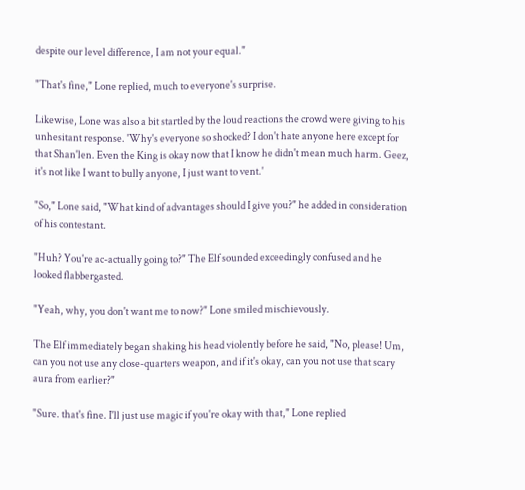despite our level difference, I am not your equal."

"That's fine," Lone replied, much to everyone's surprise.

Likewise, Lone was also a bit startled by the loud reactions the crowd were giving to his unhesitant response. 'Why's everyone so shocked? I don't hate anyone here except for that Shan'len. Even the King is okay now that I know he didn't mean much harm. Geez, it's not like I want to bully anyone, I just want to vent.'

"So," Lone said, "What kind of advantages should I give you?" he added in consideration of his contestant.

"Huh? You're ac-actually going to?" The Elf sounded exceedingly confused and he looked flabbergasted.

"Yeah, why, you don't want me to now?" Lone smiled mischievously.

The Elf immediately began shaking his head violently before he said, "No, please! Um, can you not use any close-quarters weapon, and if it's okay, can you not use that scary aura from earlier?"

"Sure. that's fine. I'll just use magic if you're okay with that," Lone replied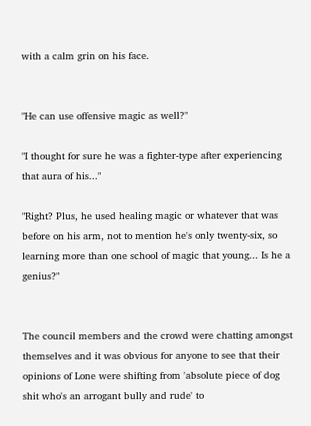with a calm grin on his face.


"He can use offensive magic as well?"

"I thought for sure he was a fighter-type after experiencing that aura of his..."

"Right? Plus, he used healing magic or whatever that was before on his arm, not to mention he's only twenty-six, so learning more than one school of magic that young... Is he a genius?"


The council members and the crowd were chatting amongst themselves and it was obvious for anyone to see that their opinions of Lone were shifting from 'absolute piece of dog shit who's an arrogant bully and rude' to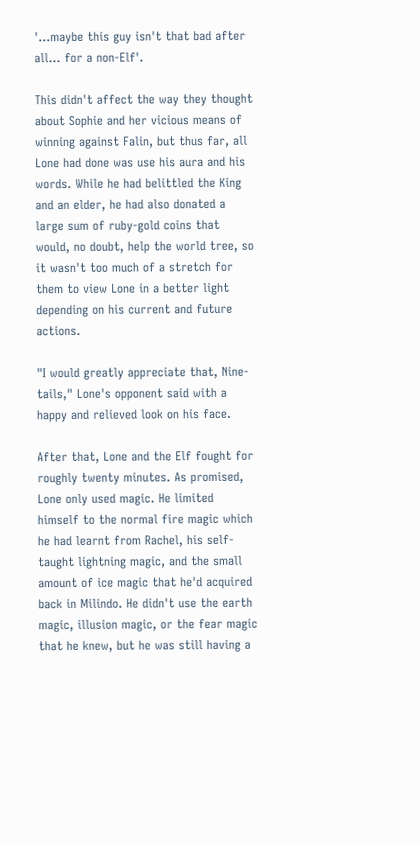'...maybe this guy isn't that bad after all... for a non-Elf'.

This didn't affect the way they thought about Sophie and her vicious means of winning against Falin, but thus far, all Lone had done was use his aura and his words. While he had belittled the King and an elder, he had also donated a large sum of ruby-gold coins that would, no doubt, help the world tree, so it wasn't too much of a stretch for them to view Lone in a better light depending on his current and future actions.

"I would greatly appreciate that, Nine-tails," Lone's opponent said with a happy and relieved look on his face.

After that, Lone and the Elf fought for roughly twenty minutes. As promised, Lone only used magic. He limited himself to the normal fire magic which he had learnt from Rachel, his self-taught lightning magic, and the small amount of ice magic that he'd acquired back in Milindo. He didn't use the earth magic, illusion magic, or the fear magic that he knew, but he was still having a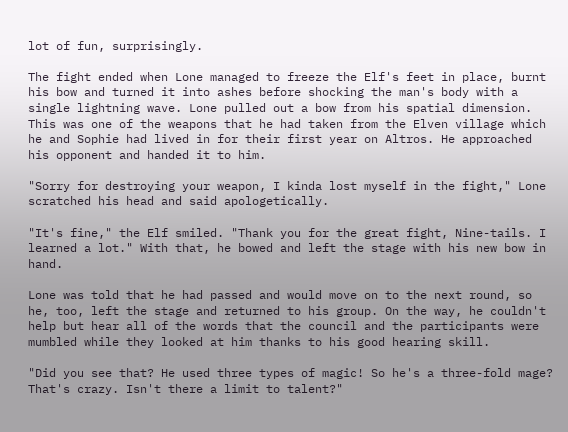lot of fun, surprisingly.

The fight ended when Lone managed to freeze the Elf's feet in place, burnt his bow and turned it into ashes before shocking the man's body with a single lightning wave. Lone pulled out a bow from his spatial dimension. This was one of the weapons that he had taken from the Elven village which he and Sophie had lived in for their first year on Altros. He approached his opponent and handed it to him.

"Sorry for destroying your weapon, I kinda lost myself in the fight," Lone scratched his head and said apologetically.

"It's fine," the Elf smiled. "Thank you for the great fight, Nine-tails. I learned a lot." With that, he bowed and left the stage with his new bow in hand.

Lone was told that he had passed and would move on to the next round, so he, too, left the stage and returned to his group. On the way, he couldn't help but hear all of the words that the council and the participants were mumbled while they looked at him thanks to his good hearing skill.

"Did you see that? He used three types of magic! So he's a three-fold mage? That's crazy. Isn't there a limit to talent?"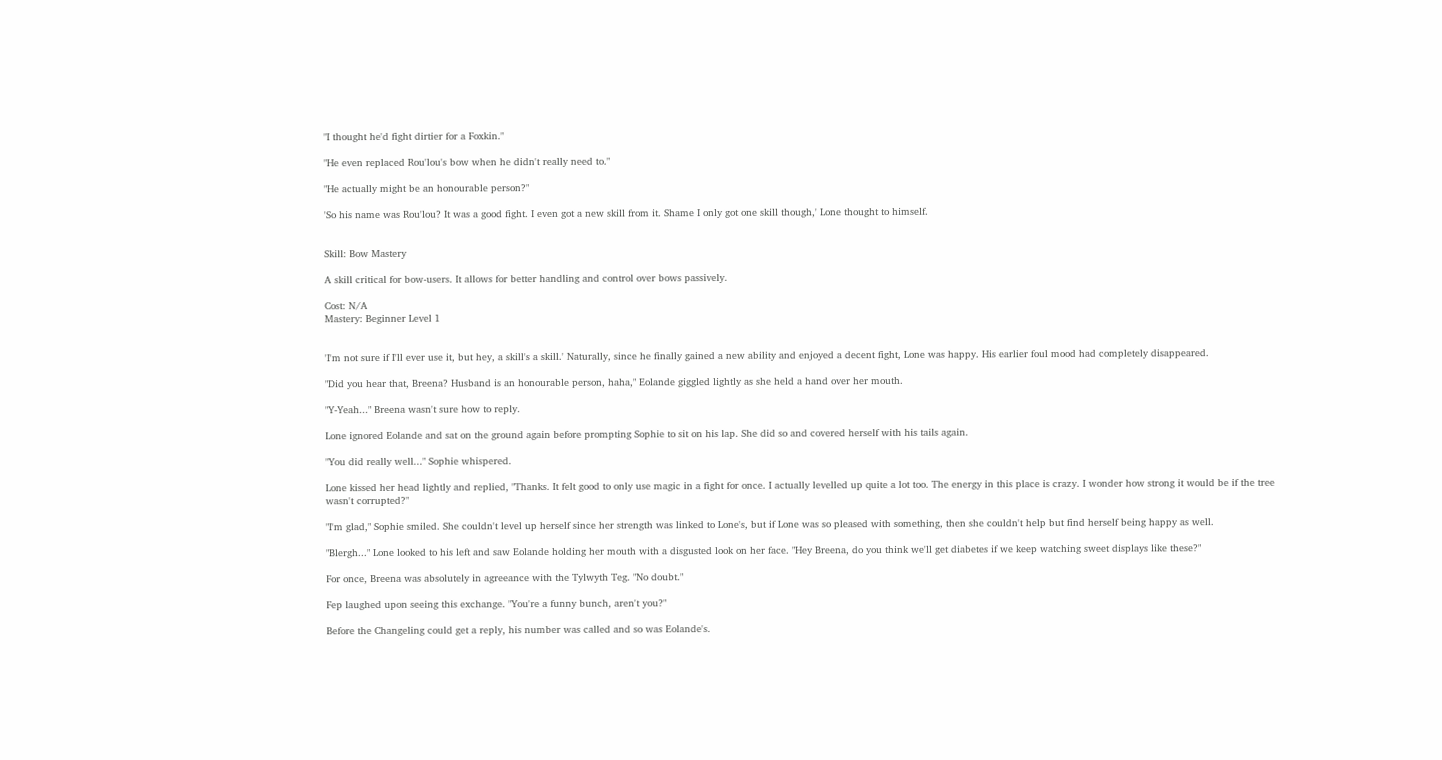"I thought he'd fight dirtier for a Foxkin."

"He even replaced Rou'lou's bow when he didn't really need to."

"He actually might be an honourable person?"

'So his name was Rou'lou? It was a good fight. I even got a new skill from it. Shame I only got one skill though,' Lone thought to himself.


Skill: Bow Mastery

A skill critical for bow-users. It allows for better handling and control over bows passively.

Cost: N/A
Mastery: Beginner Level 1


'I'm not sure if I'll ever use it, but hey, a skill's a skill.' Naturally, since he finally gained a new ability and enjoyed a decent fight, Lone was happy. His earlier foul mood had completely disappeared.

"Did you hear that, Breena? Husband is an honourable person, haha," Eolande giggled lightly as she held a hand over her mouth.

"Y-Yeah..." Breena wasn't sure how to reply.

Lone ignored Eolande and sat on the ground again before prompting Sophie to sit on his lap. She did so and covered herself with his tails again.

"You did really well..." Sophie whispered.

Lone kissed her head lightly and replied, "Thanks. It felt good to only use magic in a fight for once. I actually levelled up quite a lot too. The energy in this place is crazy. I wonder how strong it would be if the tree wasn't corrupted?"

"I'm glad," Sophie smiled. She couldn't level up herself since her strength was linked to Lone's, but if Lone was so pleased with something, then she couldn't help but find herself being happy as well.

"Blergh..." Lone looked to his left and saw Eolande holding her mouth with a disgusted look on her face. "Hey Breena, do you think we'll get diabetes if we keep watching sweet displays like these?"

For once, Breena was absolutely in agreeance with the Tylwyth Teg. "No doubt."

Fep laughed upon seeing this exchange. "You're a funny bunch, aren't you?"

Before the Changeling could get a reply, his number was called and so was Eolande's.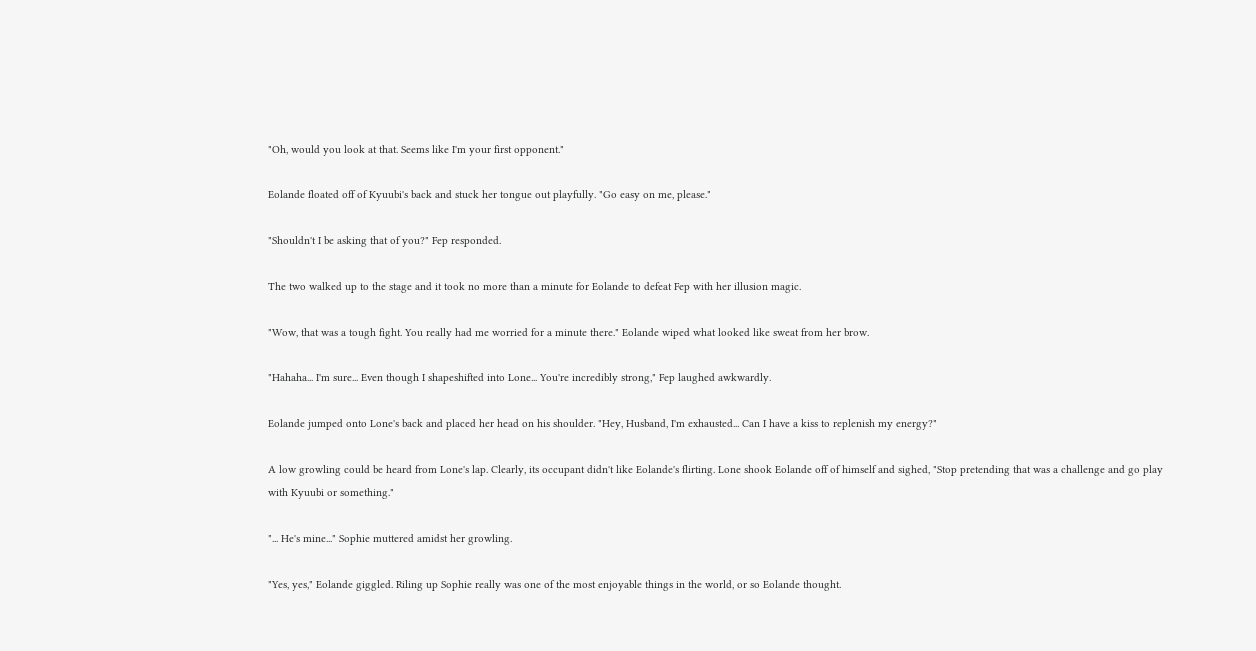"Oh, would you look at that. Seems like I'm your first opponent."

Eolande floated off of Kyuubi's back and stuck her tongue out playfully. "Go easy on me, please."

"Shouldn't I be asking that of you?" Fep responded.

The two walked up to the stage and it took no more than a minute for Eolande to defeat Fep with her illusion magic.

"Wow, that was a tough fight. You really had me worried for a minute there." Eolande wiped what looked like sweat from her brow.

"Hahaha... I'm sure... Even though I shapeshifted into Lone... You're incredibly strong," Fep laughed awkwardly.

Eolande jumped onto Lone's back and placed her head on his shoulder. "Hey, Husband, I'm exhausted... Can I have a kiss to replenish my energy?"

A low growling could be heard from Lone's lap. Clearly, its occupant didn't like Eolande's flirting. Lone shook Eolande off of himself and sighed, "Stop pretending that was a challenge and go play with Kyuubi or something."

"... He's mine..." Sophie muttered amidst her growling.

"Yes, yes," Eolande giggled. Riling up Sophie really was one of the most enjoyable things in the world, or so Eolande thought.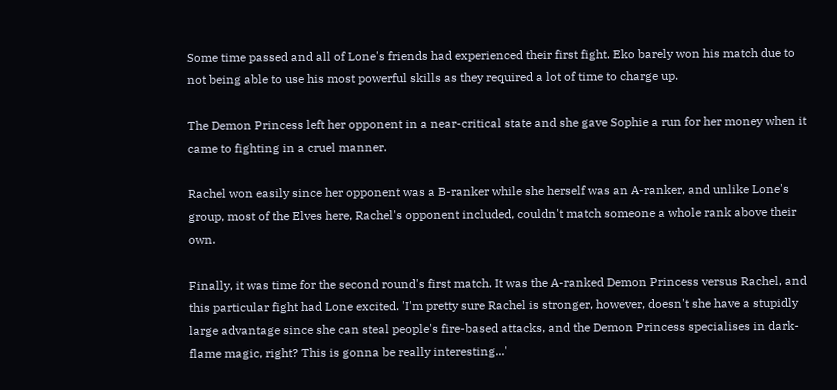Some time passed and all of Lone's friends had experienced their first fight. Eko barely won his match due to not being able to use his most powerful skills as they required a lot of time to charge up.

The Demon Princess left her opponent in a near-critical state and she gave Sophie a run for her money when it came to fighting in a cruel manner.

Rachel won easily since her opponent was a B-ranker while she herself was an A-ranker, and unlike Lone's group, most of the Elves here, Rachel's opponent included, couldn't match someone a whole rank above their own.

Finally, it was time for the second round's first match. It was the A-ranked Demon Princess versus Rachel, and this particular fight had Lone excited. 'I'm pretty sure Rachel is stronger, however, doesn't she have a stupidly large advantage since she can steal people's fire-based attacks, and the Demon Princess specialises in dark-flame magic, right? This is gonna be really interesting...'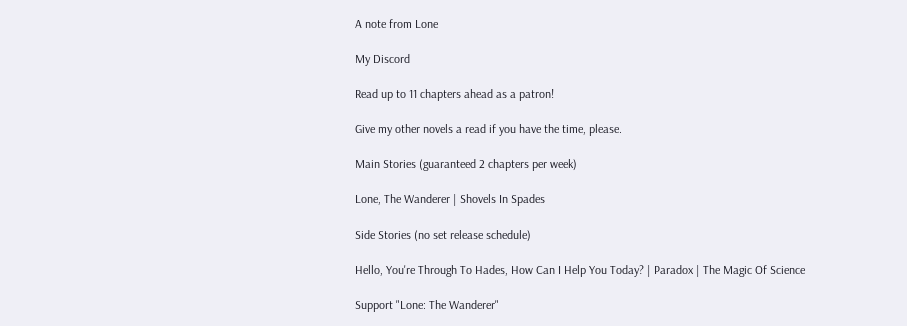A note from Lone

My Discord

Read up to 11 chapters ahead as a patron!

Give my other novels a read if you have the time, please.

Main Stories (guaranteed 2 chapters per week)

Lone, The Wanderer | Shovels In Spades

Side Stories (no set release schedule)

Hello, You're Through To Hades, How Can I Help You Today? | Paradox | The Magic Of Science

Support "Lone: The Wanderer"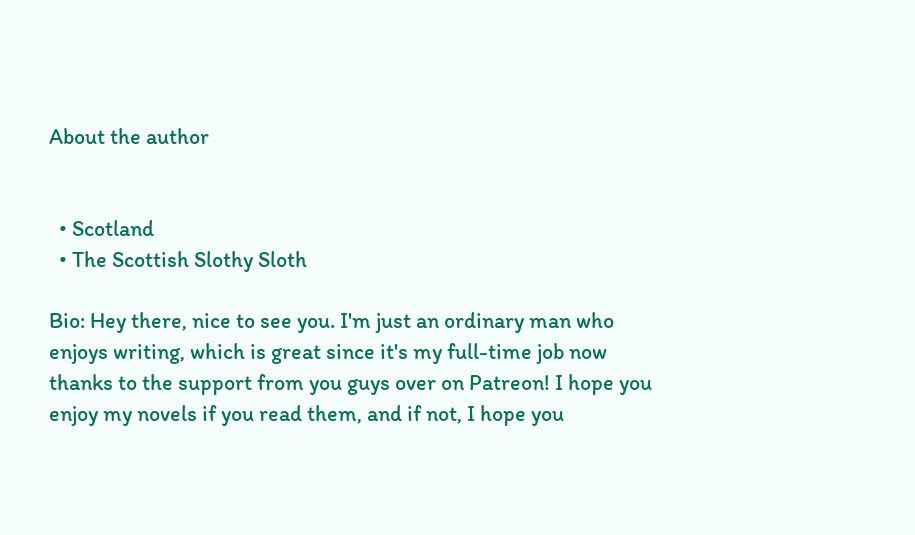About the author


  • Scotland
  • The Scottish Slothy Sloth

Bio: Hey there, nice to see you. I'm just an ordinary man who enjoys writing, which is great since it's my full-time job now thanks to the support from you guys over on Patreon! I hope you enjoy my novels if you read them, and if not, I hope you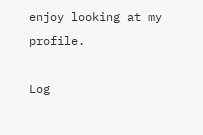enjoy looking at my profile.

Log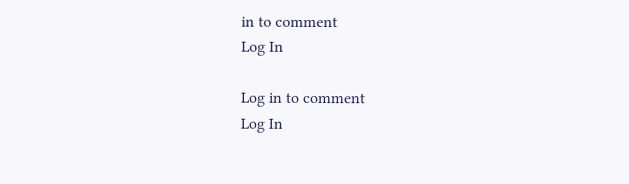in to comment
Log In

Log in to comment
Log In